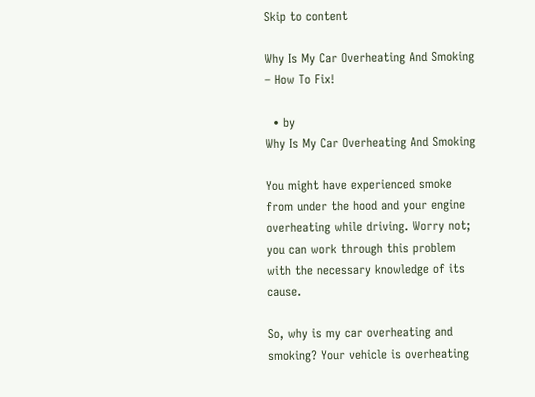Skip to content

Why Is My Car Overheating And Smoking – How To Fix!

  • by
Why Is My Car Overheating And Smoking

You might have experienced smoke from under the hood and your engine overheating while driving. Worry not; you can work through this problem with the necessary knowledge of its cause.

So, why is my car overheating and smoking? Your vehicle is overheating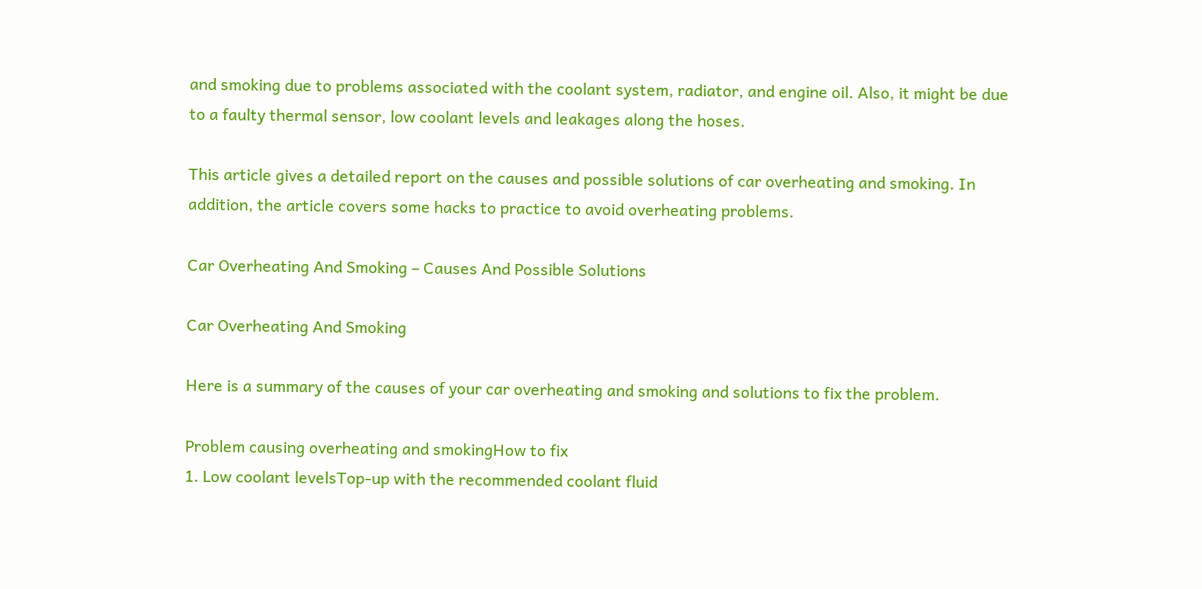and smoking due to problems associated with the coolant system, radiator, and engine oil. Also, it might be due to a faulty thermal sensor, low coolant levels and leakages along the hoses.

This article gives a detailed report on the causes and possible solutions of car overheating and smoking. In addition, the article covers some hacks to practice to avoid overheating problems.

Car Overheating And Smoking – Causes And Possible Solutions

Car Overheating And Smoking

Here is a summary of the causes of your car overheating and smoking and solutions to fix the problem.

Problem causing overheating and smokingHow to fix
1. Low coolant levelsTop-up with the recommended coolant fluid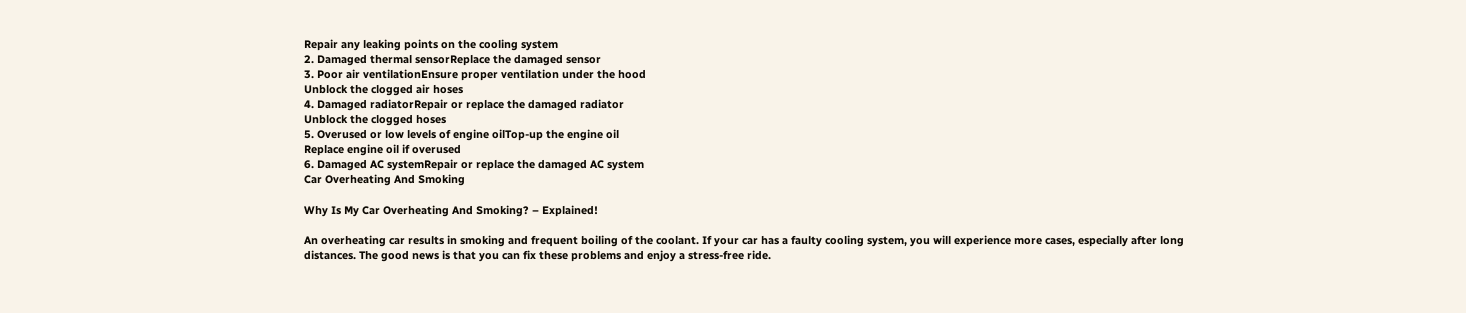Repair any leaking points on the cooling system
2. Damaged thermal sensorReplace the damaged sensor
3. Poor air ventilationEnsure proper ventilation under the hood
Unblock the clogged air hoses
4. Damaged radiatorRepair or replace the damaged radiator
Unblock the clogged hoses
5. Overused or low levels of engine oilTop-up the engine oil
Replace engine oil if overused
6. Damaged AC systemRepair or replace the damaged AC system
Car Overheating And Smoking

Why Is My Car Overheating And Smoking? – Explained!

An overheating car results in smoking and frequent boiling of the coolant. If your car has a faulty cooling system, you will experience more cases, especially after long distances. The good news is that you can fix these problems and enjoy a stress-free ride.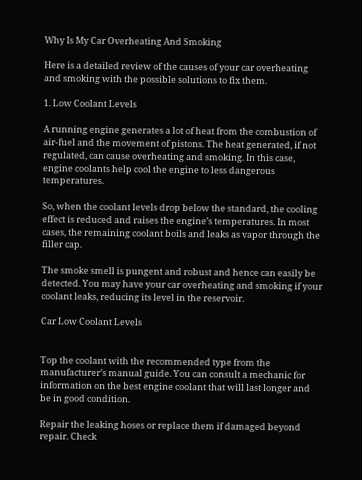Why Is My Car Overheating And Smoking

Here is a detailed review of the causes of your car overheating and smoking with the possible solutions to fix them.

1. Low Coolant Levels

A running engine generates a lot of heat from the combustion of air-fuel and the movement of pistons. The heat generated, if not regulated, can cause overheating and smoking. In this case, engine coolants help cool the engine to less dangerous temperatures.

So, when the coolant levels drop below the standard, the cooling effect is reduced and raises the engine’s temperatures. In most cases, the remaining coolant boils and leaks as vapor through the filler cap.

The smoke smell is pungent and robust and hence can easily be detected. You may have your car overheating and smoking if your coolant leaks, reducing its level in the reservoir.

Car Low Coolant Levels


Top the coolant with the recommended type from the manufacturer’s manual guide. You can consult a mechanic for information on the best engine coolant that will last longer and be in good condition.

Repair the leaking hoses or replace them if damaged beyond repair. Check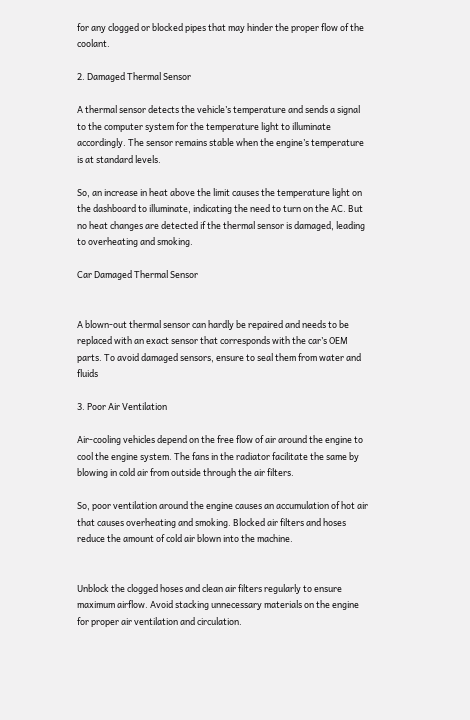for any clogged or blocked pipes that may hinder the proper flow of the coolant.

2. Damaged Thermal Sensor

A thermal sensor detects the vehicle’s temperature and sends a signal to the computer system for the temperature light to illuminate accordingly. The sensor remains stable when the engine’s temperature is at standard levels.

So, an increase in heat above the limit causes the temperature light on the dashboard to illuminate, indicating the need to turn on the AC. But no heat changes are detected if the thermal sensor is damaged, leading to overheating and smoking.

Car Damaged Thermal Sensor


A blown-out thermal sensor can hardly be repaired and needs to be replaced with an exact sensor that corresponds with the car’s OEM parts. To avoid damaged sensors, ensure to seal them from water and fluids

3. Poor Air Ventilation

Air-cooling vehicles depend on the free flow of air around the engine to cool the engine system. The fans in the radiator facilitate the same by blowing in cold air from outside through the air filters.

So, poor ventilation around the engine causes an accumulation of hot air that causes overheating and smoking. Blocked air filters and hoses reduce the amount of cold air blown into the machine.


Unblock the clogged hoses and clean air filters regularly to ensure maximum airflow. Avoid stacking unnecessary materials on the engine for proper air ventilation and circulation.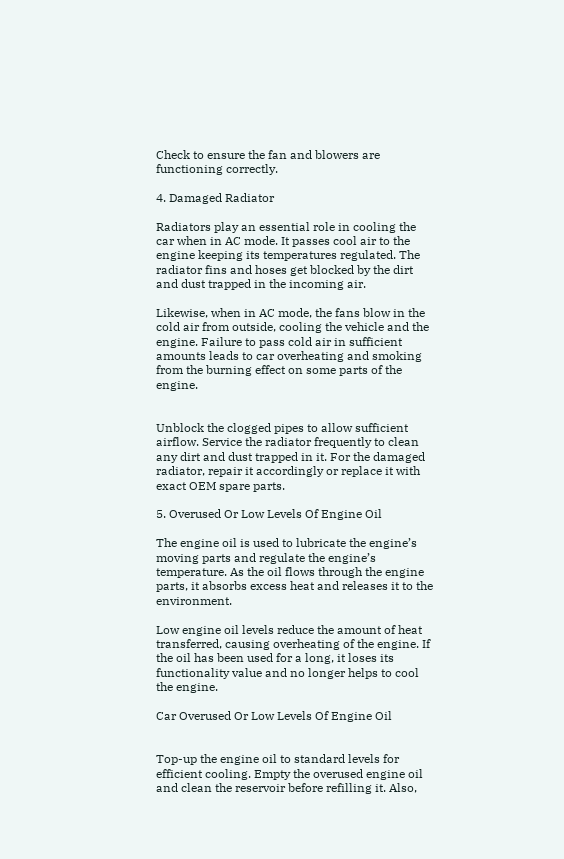Check to ensure the fan and blowers are functioning correctly.

4. Damaged Radiator

Radiators play an essential role in cooling the car when in AC mode. It passes cool air to the engine keeping its temperatures regulated. The radiator fins and hoses get blocked by the dirt and dust trapped in the incoming air.

Likewise, when in AC mode, the fans blow in the cold air from outside, cooling the vehicle and the engine. Failure to pass cold air in sufficient amounts leads to car overheating and smoking from the burning effect on some parts of the engine.


Unblock the clogged pipes to allow sufficient airflow. Service the radiator frequently to clean any dirt and dust trapped in it. For the damaged radiator, repair it accordingly or replace it with exact OEM spare parts.

5. Overused Or Low Levels Of Engine Oil

The engine oil is used to lubricate the engine’s moving parts and regulate the engine’s temperature. As the oil flows through the engine parts, it absorbs excess heat and releases it to the environment.

Low engine oil levels reduce the amount of heat transferred, causing overheating of the engine. If the oil has been used for a long, it loses its functionality value and no longer helps to cool the engine.

Car Overused Or Low Levels Of Engine Oil


Top-up the engine oil to standard levels for efficient cooling. Empty the overused engine oil and clean the reservoir before refilling it. Also,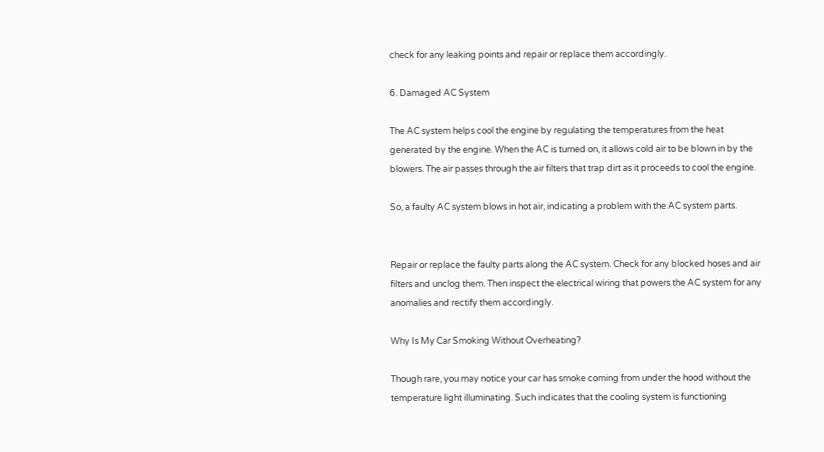check for any leaking points and repair or replace them accordingly.

6. Damaged AC System

The AC system helps cool the engine by regulating the temperatures from the heat generated by the engine. When the AC is turned on, it allows cold air to be blown in by the blowers. The air passes through the air filters that trap dirt as it proceeds to cool the engine.

So, a faulty AC system blows in hot air, indicating a problem with the AC system parts.


Repair or replace the faulty parts along the AC system. Check for any blocked hoses and air filters and unclog them. Then inspect the electrical wiring that powers the AC system for any anomalies and rectify them accordingly.

Why Is My Car Smoking Without Overheating?

Though rare, you may notice your car has smoke coming from under the hood without the temperature light illuminating. Such indicates that the cooling system is functioning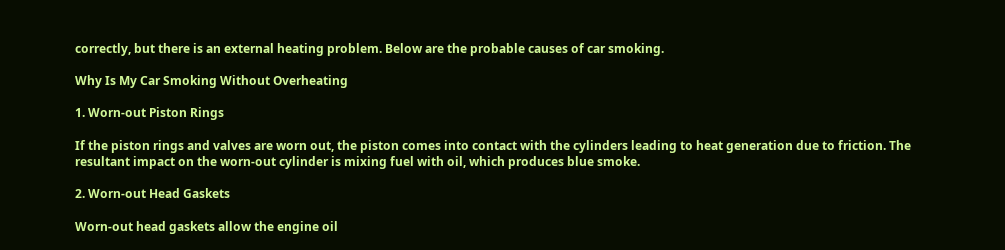correctly, but there is an external heating problem. Below are the probable causes of car smoking.

Why Is My Car Smoking Without Overheating

1. Worn-out Piston Rings

If the piston rings and valves are worn out, the piston comes into contact with the cylinders leading to heat generation due to friction. The resultant impact on the worn-out cylinder is mixing fuel with oil, which produces blue smoke.

2. Worn-out Head Gaskets

Worn-out head gaskets allow the engine oil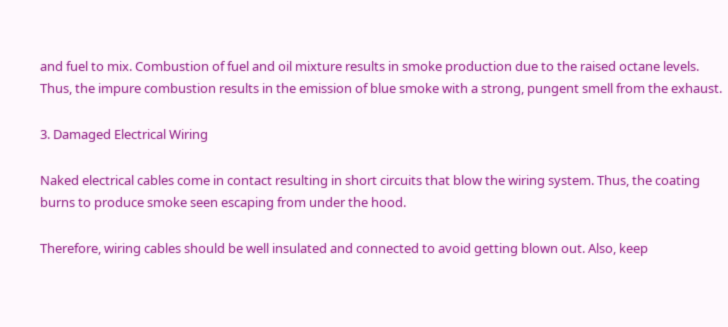and fuel to mix. Combustion of fuel and oil mixture results in smoke production due to the raised octane levels. Thus, the impure combustion results in the emission of blue smoke with a strong, pungent smell from the exhaust.

3. Damaged Electrical Wiring

Naked electrical cables come in contact resulting in short circuits that blow the wiring system. Thus, the coating burns to produce smoke seen escaping from under the hood.

Therefore, wiring cables should be well insulated and connected to avoid getting blown out. Also, keep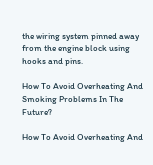the wiring system pinned away from the engine block using hooks and pins.

How To Avoid Overheating And Smoking Problems In The Future?

How To Avoid Overheating And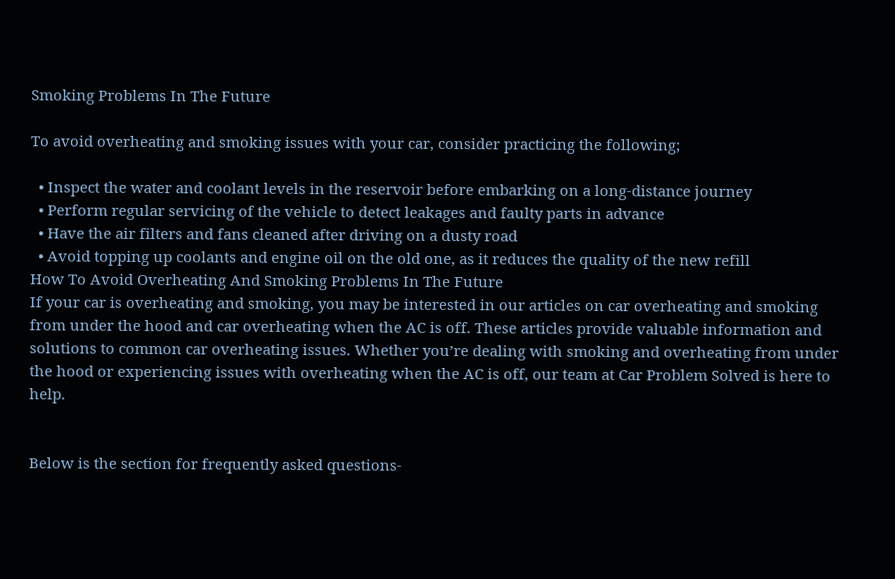Smoking Problems In The Future

To avoid overheating and smoking issues with your car, consider practicing the following;

  • Inspect the water and coolant levels in the reservoir before embarking on a long-distance journey
  • Perform regular servicing of the vehicle to detect leakages and faulty parts in advance
  • Have the air filters and fans cleaned after driving on a dusty road
  • Avoid topping up coolants and engine oil on the old one, as it reduces the quality of the new refill
How To Avoid Overheating And Smoking Problems In The Future
If your car is overheating and smoking, you may be interested in our articles on car overheating and smoking from under the hood and car overheating when the AC is off. These articles provide valuable information and solutions to common car overheating issues. Whether you’re dealing with smoking and overheating from under the hood or experiencing issues with overheating when the AC is off, our team at Car Problem Solved is here to help.


Below is the section for frequently asked questions-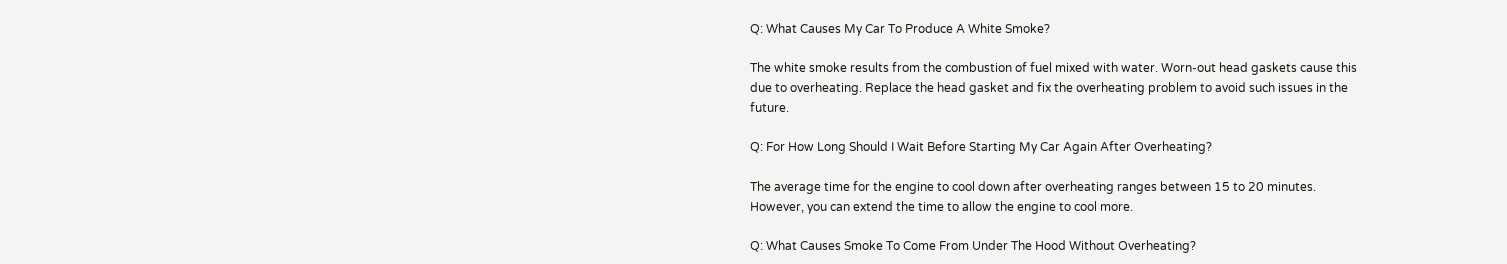Q: What Causes My Car To Produce A White Smoke?

The white smoke results from the combustion of fuel mixed with water. Worn-out head gaskets cause this due to overheating. Replace the head gasket and fix the overheating problem to avoid such issues in the future.

Q: For How Long Should I Wait Before Starting My Car Again After Overheating?

The average time for the engine to cool down after overheating ranges between 15 to 20 minutes. However, you can extend the time to allow the engine to cool more.

Q: What Causes Smoke To Come From Under The Hood Without Overheating?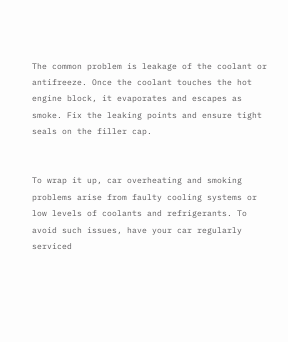The common problem is leakage of the coolant or antifreeze. Once the coolant touches the hot engine block, it evaporates and escapes as smoke. Fix the leaking points and ensure tight seals on the filler cap.


To wrap it up, car overheating and smoking problems arise from faulty cooling systems or low levels of coolants and refrigerants. To avoid such issues, have your car regularly serviced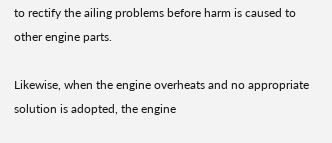to rectify the ailing problems before harm is caused to other engine parts.

Likewise, when the engine overheats and no appropriate solution is adopted, the engine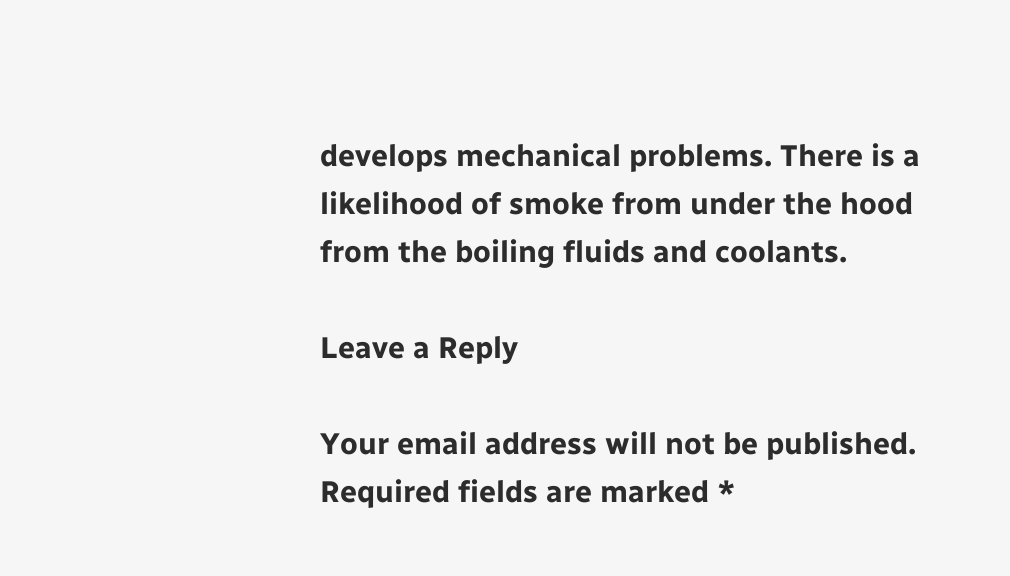develops mechanical problems. There is a likelihood of smoke from under the hood from the boiling fluids and coolants.

Leave a Reply

Your email address will not be published. Required fields are marked *